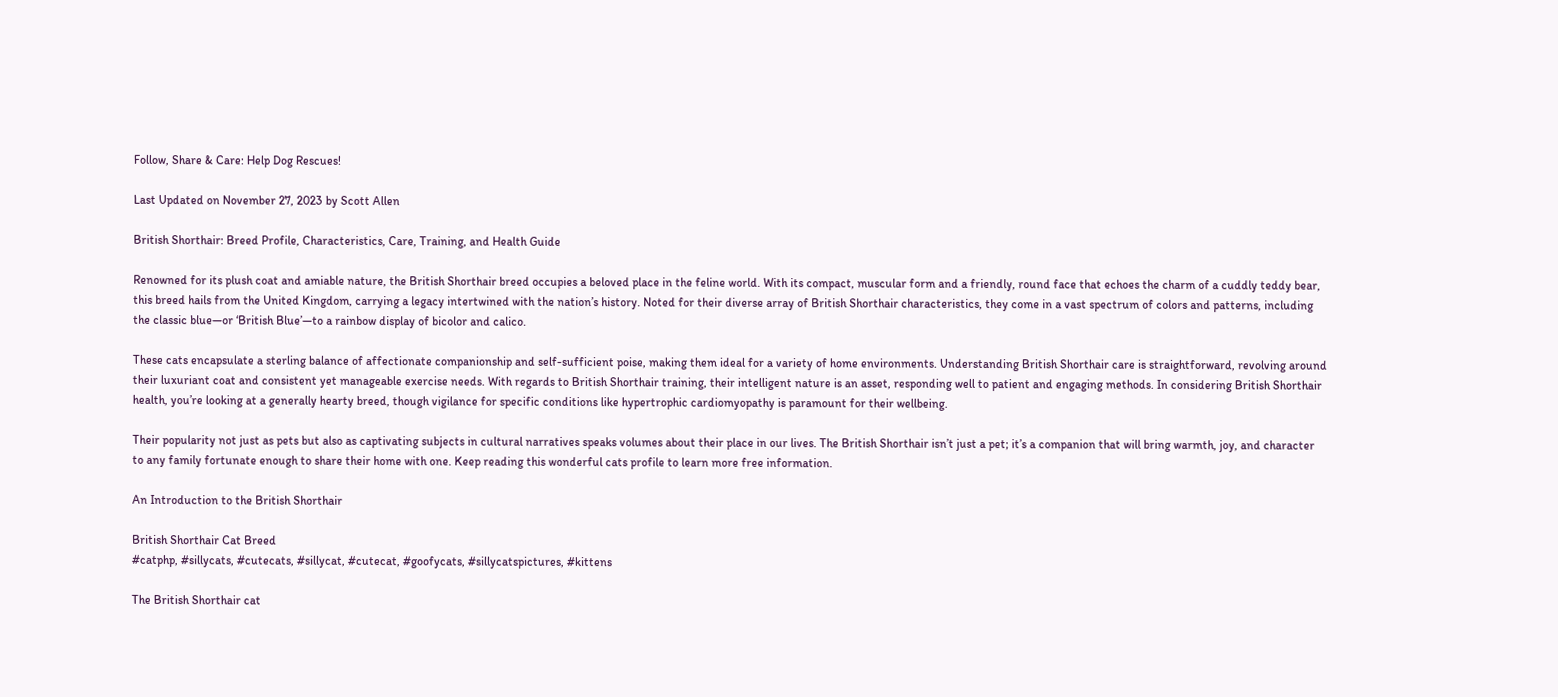Follow, Share & Care: Help Dog Rescues!

Last Updated on November 27, 2023 by Scott Allen

British Shorthair: Breed Profile, Characteristics, Care, Training, and Health Guide

Renowned for its plush coat and amiable nature, the British Shorthair breed occupies a beloved place in the feline world. With its compact, muscular form and a friendly, round face that echoes the charm of a cuddly teddy bear, this breed hails from the United Kingdom, carrying a legacy intertwined with the nation’s history. Noted for their diverse array of British Shorthair characteristics, they come in a vast spectrum of colors and patterns, including the classic blue—or ‘British Blue’—to a rainbow display of bicolor and calico.

These cats encapsulate a sterling balance of affectionate companionship and self-sufficient poise, making them ideal for a variety of home environments. Understanding British Shorthair care is straightforward, revolving around their luxuriant coat and consistent yet manageable exercise needs. With regards to British Shorthair training, their intelligent nature is an asset, responding well to patient and engaging methods. In considering British Shorthair health, you’re looking at a generally hearty breed, though vigilance for specific conditions like hypertrophic cardiomyopathy is paramount for their wellbeing.

Their popularity not just as pets but also as captivating subjects in cultural narratives speaks volumes about their place in our lives. The British Shorthair isn’t just a pet; it’s a companion that will bring warmth, joy, and character to any family fortunate enough to share their home with one. Keep reading this wonderful cats profile to learn more free information.

An Introduction to the British Shorthair

British Shorthair Cat Breed
#catphp, #sillycats, #cutecats, #sillycat, #cutecat, #goofycats, #sillycatspictures, #kittens

The British Shorthair cat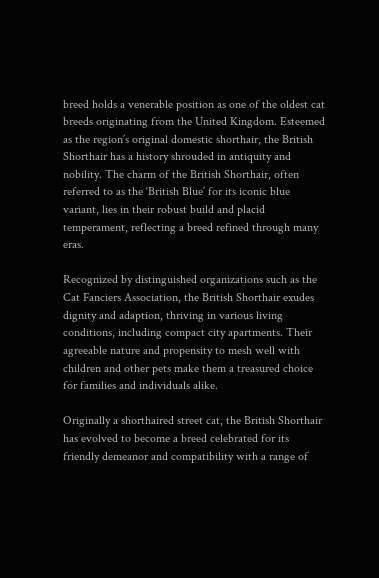breed holds a venerable position as one of the oldest cat breeds originating from the United Kingdom. Esteemed as the region’s original domestic shorthair, the British Shorthair has a history shrouded in antiquity and nobility. The charm of the British Shorthair, often referred to as the ‘British Blue’ for its iconic blue variant, lies in their robust build and placid temperament, reflecting a breed refined through many eras.

Recognized by distinguished organizations such as the Cat Fanciers Association, the British Shorthair exudes dignity and adaption, thriving in various living conditions, including compact city apartments. Their agreeable nature and propensity to mesh well with children and other pets make them a treasured choice for families and individuals alike.

Originally a shorthaired street cat, the British Shorthair has evolved to become a breed celebrated for its friendly demeanor and compatibility with a range of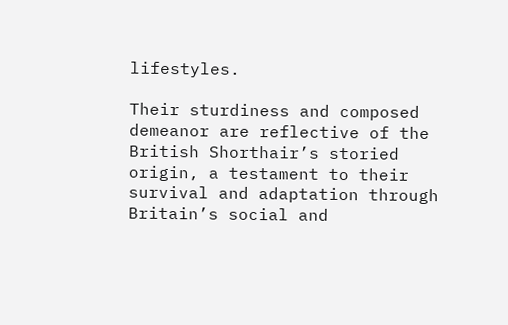lifestyles.

Their sturdiness and composed demeanor are reflective of the British Shorthair’s storied origin, a testament to their survival and adaptation through Britain’s social and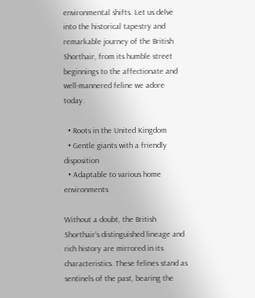environmental shifts. Let us delve into the historical tapestry and remarkable journey of the British Shorthair, from its humble street beginnings to the affectionate and well-mannered feline we adore today.

  • Roots in the United Kingdom
  • Gentle giants with a friendly disposition
  • Adaptable to various home environments

Without a doubt, the British Shorthair’s distinguished lineage and rich history are mirrored in its characteristics. These felines stand as sentinels of the past, bearing the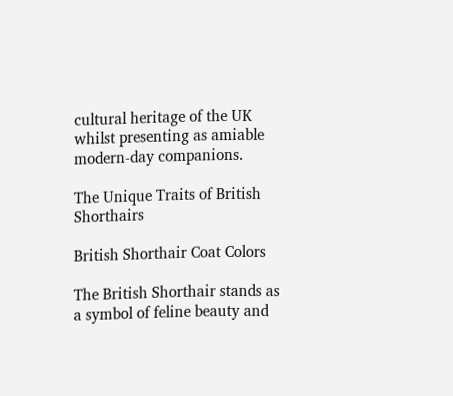cultural heritage of the UK whilst presenting as amiable modern-day companions.

The Unique Traits of British Shorthairs

British Shorthair Coat Colors

The British Shorthair stands as a symbol of feline beauty and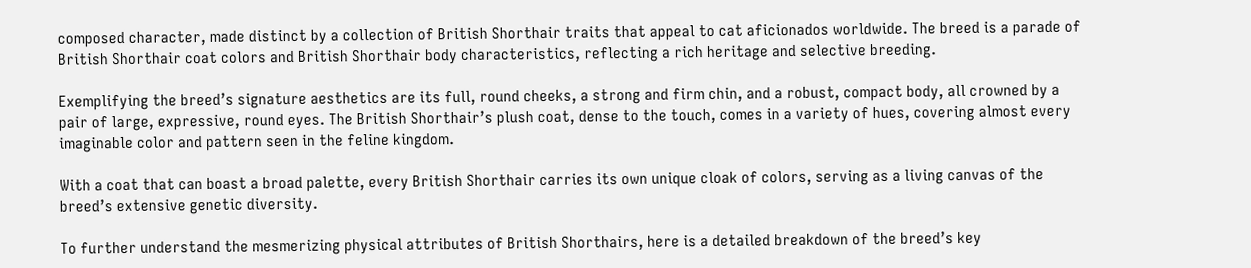composed character, made distinct by a collection of British Shorthair traits that appeal to cat aficionados worldwide. The breed is a parade of British Shorthair coat colors and British Shorthair body characteristics, reflecting a rich heritage and selective breeding.

Exemplifying the breed’s signature aesthetics are its full, round cheeks, a strong and firm chin, and a robust, compact body, all crowned by a pair of large, expressive, round eyes. The British Shorthair’s plush coat, dense to the touch, comes in a variety of hues, covering almost every imaginable color and pattern seen in the feline kingdom.

With a coat that can boast a broad palette, every British Shorthair carries its own unique cloak of colors, serving as a living canvas of the breed’s extensive genetic diversity.

To further understand the mesmerizing physical attributes of British Shorthairs, here is a detailed breakdown of the breed’s key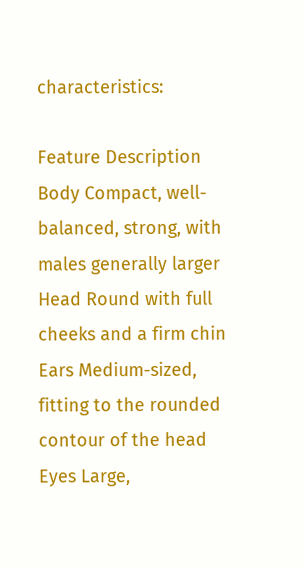characteristics:

Feature Description
Body Compact, well-balanced, strong, with males generally larger
Head Round with full cheeks and a firm chin
Ears Medium-sized, fitting to the rounded contour of the head
Eyes Large,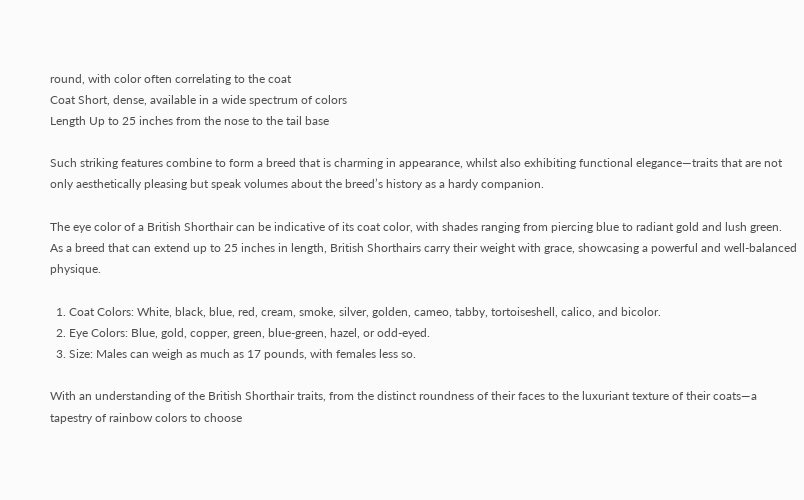round, with color often correlating to the coat
Coat Short, dense, available in a wide spectrum of colors
Length Up to 25 inches from the nose to the tail base

Such striking features combine to form a breed that is charming in appearance, whilst also exhibiting functional elegance—traits that are not only aesthetically pleasing but speak volumes about the breed’s history as a hardy companion.

The eye color of a British Shorthair can be indicative of its coat color, with shades ranging from piercing blue to radiant gold and lush green. As a breed that can extend up to 25 inches in length, British Shorthairs carry their weight with grace, showcasing a powerful and well-balanced physique.

  1. Coat Colors: White, black, blue, red, cream, smoke, silver, golden, cameo, tabby, tortoiseshell, calico, and bicolor.
  2. Eye Colors: Blue, gold, copper, green, blue-green, hazel, or odd-eyed.
  3. Size: Males can weigh as much as 17 pounds, with females less so.

With an understanding of the British Shorthair traits, from the distinct roundness of their faces to the luxuriant texture of their coats—a tapestry of rainbow colors to choose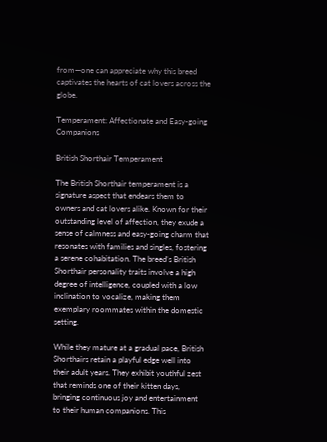from—one can appreciate why this breed captivates the hearts of cat lovers across the globe.

Temperament: Affectionate and Easy-going Companions

British Shorthair Temperament

The British Shorthair temperament is a signature aspect that endears them to owners and cat lovers alike. Known for their outstanding level of affection, they exude a sense of calmness and easy-going charm that resonates with families and singles, fostering a serene cohabitation. The breed’s British Shorthair personality traits involve a high degree of intelligence, coupled with a low inclination to vocalize, making them exemplary roommates within the domestic setting.

While they mature at a gradual pace, British Shorthairs retain a playful edge well into their adult years. They exhibit youthful zest that reminds one of their kitten days, bringing continuous joy and entertainment to their human companions. This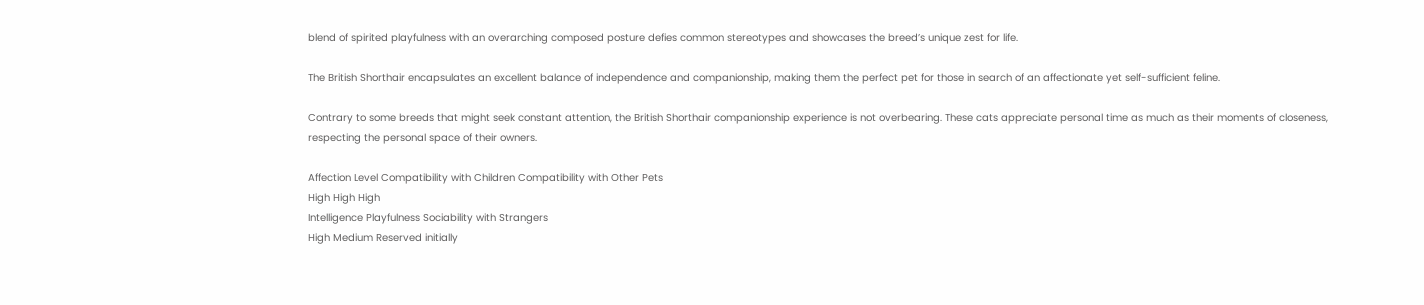blend of spirited playfulness with an overarching composed posture defies common stereotypes and showcases the breed’s unique zest for life.

The British Shorthair encapsulates an excellent balance of independence and companionship, making them the perfect pet for those in search of an affectionate yet self-sufficient feline.

Contrary to some breeds that might seek constant attention, the British Shorthair companionship experience is not overbearing. These cats appreciate personal time as much as their moments of closeness, respecting the personal space of their owners.

Affection Level Compatibility with Children Compatibility with Other Pets
High High High
Intelligence Playfulness Sociability with Strangers
High Medium Reserved initially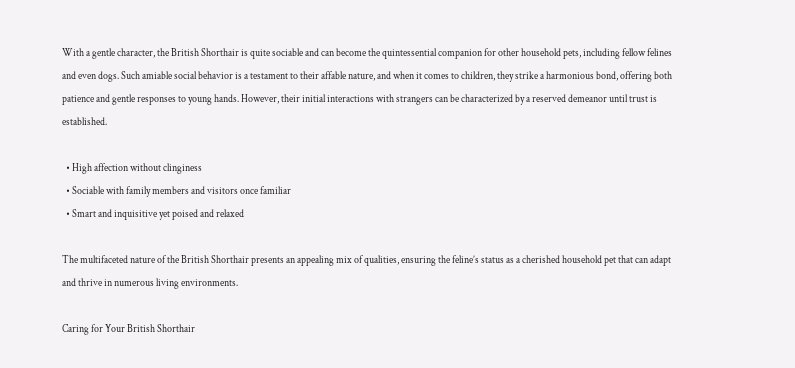With a gentle character, the British Shorthair is quite sociable and can become the quintessential companion for other household pets, including fellow felines and even dogs. Such amiable social behavior is a testament to their affable nature, and when it comes to children, they strike a harmonious bond, offering both patience and gentle responses to young hands. However, their initial interactions with strangers can be characterized by a reserved demeanor until trust is established.

  • High affection without clinginess
  • Sociable with family members and visitors once familiar
  • Smart and inquisitive yet poised and relaxed

The multifaceted nature of the British Shorthair presents an appealing mix of qualities, ensuring the feline’s status as a cherished household pet that can adapt and thrive in numerous living environments.

Caring for Your British Shorthair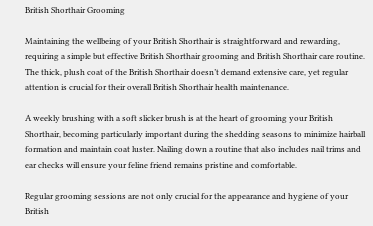British Shorthair Grooming

Maintaining the wellbeing of your British Shorthair is straightforward and rewarding, requiring a simple but effective British Shorthair grooming and British Shorthair care routine. The thick, plush coat of the British Shorthair doesn’t demand extensive care, yet regular attention is crucial for their overall British Shorthair health maintenance.

A weekly brushing with a soft slicker brush is at the heart of grooming your British Shorthair, becoming particularly important during the shedding seasons to minimize hairball formation and maintain coat luster. Nailing down a routine that also includes nail trims and ear checks will ensure your feline friend remains pristine and comfortable.

Regular grooming sessions are not only crucial for the appearance and hygiene of your British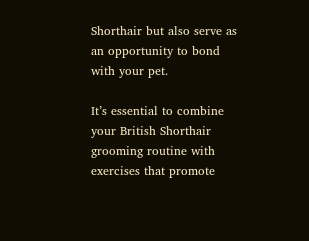Shorthair but also serve as an opportunity to bond with your pet.

It’s essential to combine your British Shorthair grooming routine with exercises that promote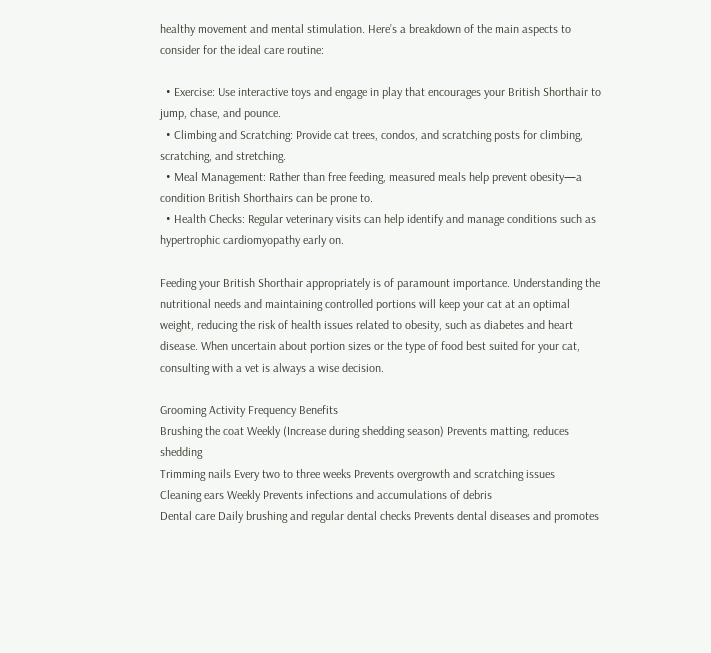healthy movement and mental stimulation. Here’s a breakdown of the main aspects to consider for the ideal care routine:

  • Exercise: Use interactive toys and engage in play that encourages your British Shorthair to jump, chase, and pounce.
  • Climbing and Scratching: Provide cat trees, condos, and scratching posts for climbing, scratching, and stretching.
  • Meal Management: Rather than free feeding, measured meals help prevent obesity—a condition British Shorthairs can be prone to.
  • Health Checks: Regular veterinary visits can help identify and manage conditions such as hypertrophic cardiomyopathy early on.

Feeding your British Shorthair appropriately is of paramount importance. Understanding the nutritional needs and maintaining controlled portions will keep your cat at an optimal weight, reducing the risk of health issues related to obesity, such as diabetes and heart disease. When uncertain about portion sizes or the type of food best suited for your cat, consulting with a vet is always a wise decision.

Grooming Activity Frequency Benefits
Brushing the coat Weekly (Increase during shedding season) Prevents matting, reduces shedding
Trimming nails Every two to three weeks Prevents overgrowth and scratching issues
Cleaning ears Weekly Prevents infections and accumulations of debris
Dental care Daily brushing and regular dental checks Prevents dental diseases and promotes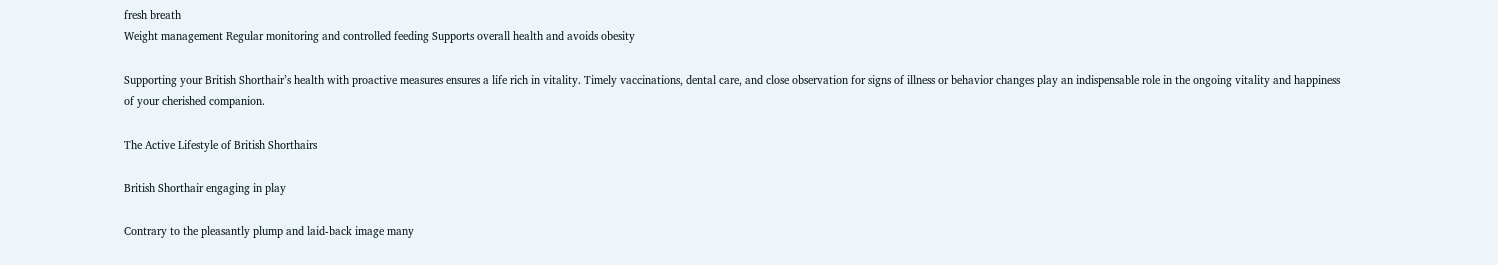fresh breath
Weight management Regular monitoring and controlled feeding Supports overall health and avoids obesity

Supporting your British Shorthair’s health with proactive measures ensures a life rich in vitality. Timely vaccinations, dental care, and close observation for signs of illness or behavior changes play an indispensable role in the ongoing vitality and happiness of your cherished companion.

The Active Lifestyle of British Shorthairs

British Shorthair engaging in play

Contrary to the pleasantly plump and laid-back image many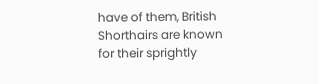have of them, British Shorthairs are known for their sprightly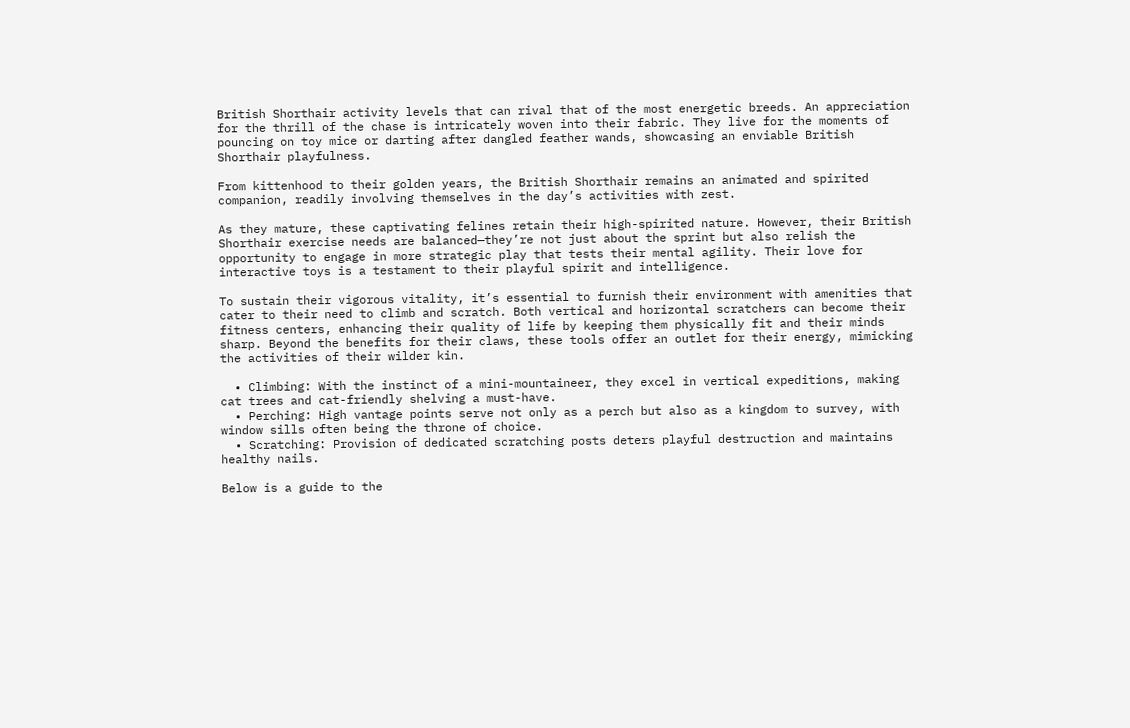British Shorthair activity levels that can rival that of the most energetic breeds. An appreciation for the thrill of the chase is intricately woven into their fabric. They live for the moments of pouncing on toy mice or darting after dangled feather wands, showcasing an enviable British Shorthair playfulness.

From kittenhood to their golden years, the British Shorthair remains an animated and spirited companion, readily involving themselves in the day’s activities with zest.

As they mature, these captivating felines retain their high-spirited nature. However, their British Shorthair exercise needs are balanced—they’re not just about the sprint but also relish the opportunity to engage in more strategic play that tests their mental agility. Their love for interactive toys is a testament to their playful spirit and intelligence.

To sustain their vigorous vitality, it’s essential to furnish their environment with amenities that cater to their need to climb and scratch. Both vertical and horizontal scratchers can become their fitness centers, enhancing their quality of life by keeping them physically fit and their minds sharp. Beyond the benefits for their claws, these tools offer an outlet for their energy, mimicking the activities of their wilder kin.

  • Climbing: With the instinct of a mini-mountaineer, they excel in vertical expeditions, making cat trees and cat-friendly shelving a must-have.
  • Perching: High vantage points serve not only as a perch but also as a kingdom to survey, with window sills often being the throne of choice.
  • Scratching: Provision of dedicated scratching posts deters playful destruction and maintains healthy nails.

Below is a guide to the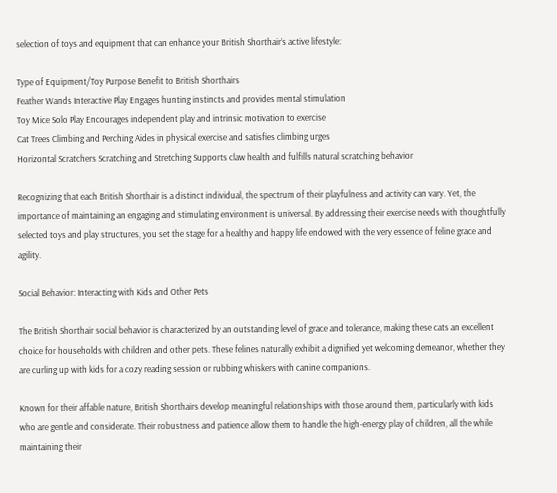selection of toys and equipment that can enhance your British Shorthair’s active lifestyle:

Type of Equipment/Toy Purpose Benefit to British Shorthairs
Feather Wands Interactive Play Engages hunting instincts and provides mental stimulation
Toy Mice Solo Play Encourages independent play and intrinsic motivation to exercise
Cat Trees Climbing and Perching Aides in physical exercise and satisfies climbing urges
Horizontal Scratchers Scratching and Stretching Supports claw health and fulfills natural scratching behavior

Recognizing that each British Shorthair is a distinct individual, the spectrum of their playfulness and activity can vary. Yet, the importance of maintaining an engaging and stimulating environment is universal. By addressing their exercise needs with thoughtfully selected toys and play structures, you set the stage for a healthy and happy life endowed with the very essence of feline grace and agility.

Social Behavior: Interacting with Kids and Other Pets

The British Shorthair social behavior is characterized by an outstanding level of grace and tolerance, making these cats an excellent choice for households with children and other pets. These felines naturally exhibit a dignified yet welcoming demeanor, whether they are curling up with kids for a cozy reading session or rubbing whiskers with canine companions.

Known for their affable nature, British Shorthairs develop meaningful relationships with those around them, particularly with kids who are gentle and considerate. Their robustness and patience allow them to handle the high-energy play of children, all the while maintaining their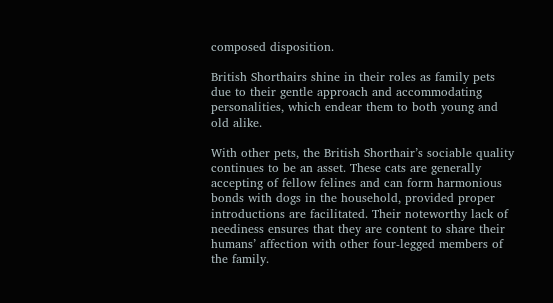composed disposition.

British Shorthairs shine in their roles as family pets due to their gentle approach and accommodating personalities, which endear them to both young and old alike.

With other pets, the British Shorthair’s sociable quality continues to be an asset. These cats are generally accepting of fellow felines and can form harmonious bonds with dogs in the household, provided proper introductions are facilitated. Their noteworthy lack of neediness ensures that they are content to share their humans’ affection with other four-legged members of the family.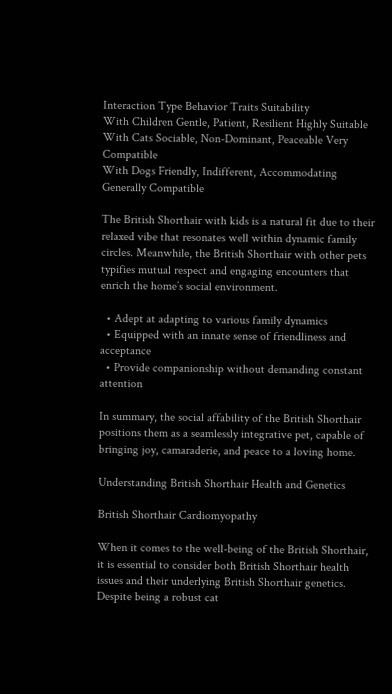Interaction Type Behavior Traits Suitability
With Children Gentle, Patient, Resilient Highly Suitable
With Cats Sociable, Non-Dominant, Peaceable Very Compatible
With Dogs Friendly, Indifferent, Accommodating Generally Compatible

The British Shorthair with kids is a natural fit due to their relaxed vibe that resonates well within dynamic family circles. Meanwhile, the British Shorthair with other pets typifies mutual respect and engaging encounters that enrich the home’s social environment.

  • Adept at adapting to various family dynamics
  • Equipped with an innate sense of friendliness and acceptance
  • Provide companionship without demanding constant attention

In summary, the social affability of the British Shorthair positions them as a seamlessly integrative pet, capable of bringing joy, camaraderie, and peace to a loving home.

Understanding British Shorthair Health and Genetics

British Shorthair Cardiomyopathy

When it comes to the well-being of the British Shorthair, it is essential to consider both British Shorthair health issues and their underlying British Shorthair genetics. Despite being a robust cat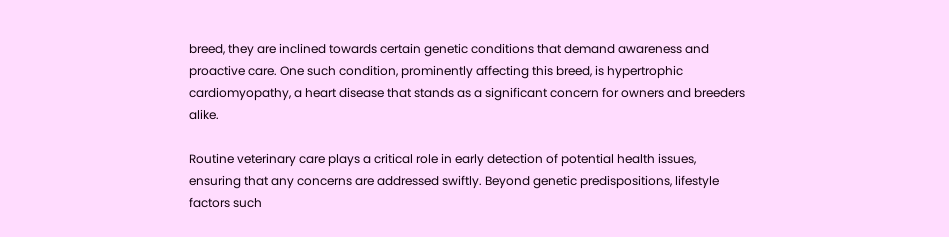breed, they are inclined towards certain genetic conditions that demand awareness and proactive care. One such condition, prominently affecting this breed, is hypertrophic cardiomyopathy, a heart disease that stands as a significant concern for owners and breeders alike.

Routine veterinary care plays a critical role in early detection of potential health issues, ensuring that any concerns are addressed swiftly. Beyond genetic predispositions, lifestyle factors such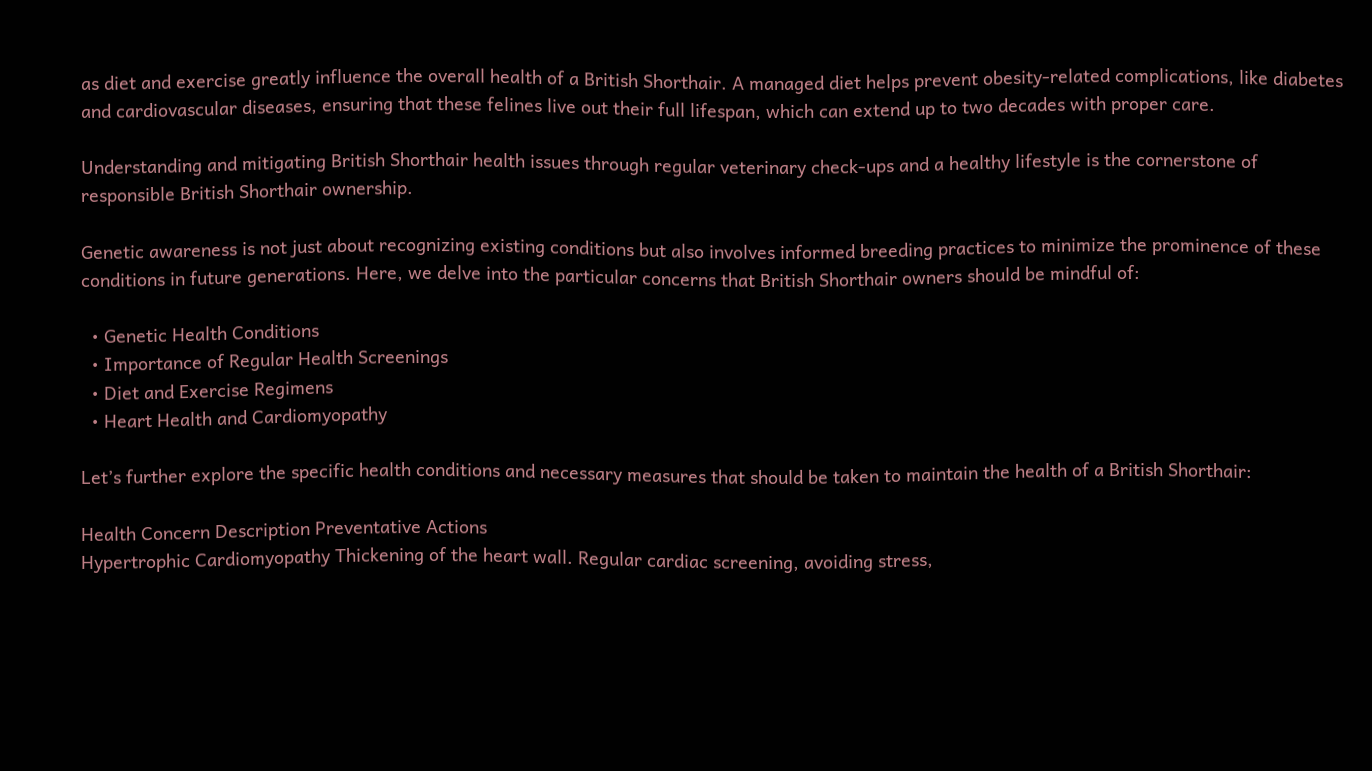as diet and exercise greatly influence the overall health of a British Shorthair. A managed diet helps prevent obesity-related complications, like diabetes and cardiovascular diseases, ensuring that these felines live out their full lifespan, which can extend up to two decades with proper care.

Understanding and mitigating British Shorthair health issues through regular veterinary check-ups and a healthy lifestyle is the cornerstone of responsible British Shorthair ownership.

Genetic awareness is not just about recognizing existing conditions but also involves informed breeding practices to minimize the prominence of these conditions in future generations. Here, we delve into the particular concerns that British Shorthair owners should be mindful of:

  • Genetic Health Conditions
  • Importance of Regular Health Screenings
  • Diet and Exercise Regimens
  • Heart Health and Cardiomyopathy

Let’s further explore the specific health conditions and necessary measures that should be taken to maintain the health of a British Shorthair:

Health Concern Description Preventative Actions
Hypertrophic Cardiomyopathy Thickening of the heart wall. Regular cardiac screening, avoiding stress,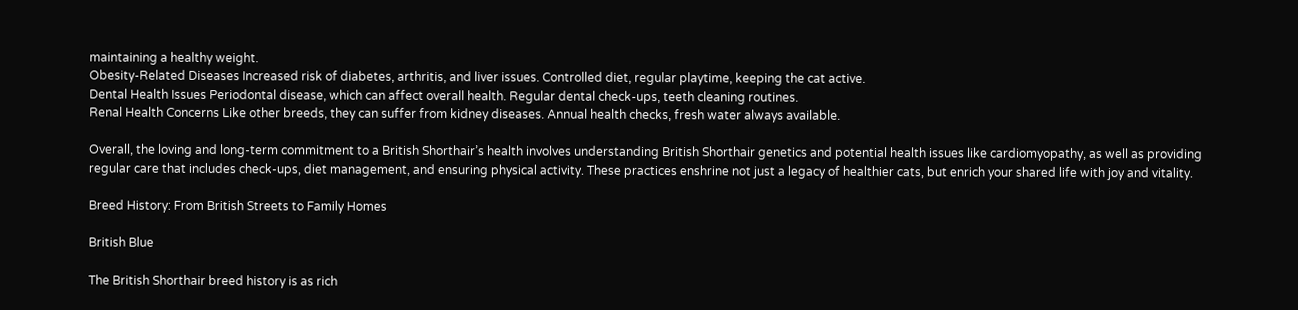maintaining a healthy weight.
Obesity-Related Diseases Increased risk of diabetes, arthritis, and liver issues. Controlled diet, regular playtime, keeping the cat active.
Dental Health Issues Periodontal disease, which can affect overall health. Regular dental check-ups, teeth cleaning routines.
Renal Health Concerns Like other breeds, they can suffer from kidney diseases. Annual health checks, fresh water always available.

Overall, the loving and long-term commitment to a British Shorthair’s health involves understanding British Shorthair genetics and potential health issues like cardiomyopathy, as well as providing regular care that includes check-ups, diet management, and ensuring physical activity. These practices enshrine not just a legacy of healthier cats, but enrich your shared life with joy and vitality.

Breed History: From British Streets to Family Homes

British Blue

The British Shorthair breed history is as rich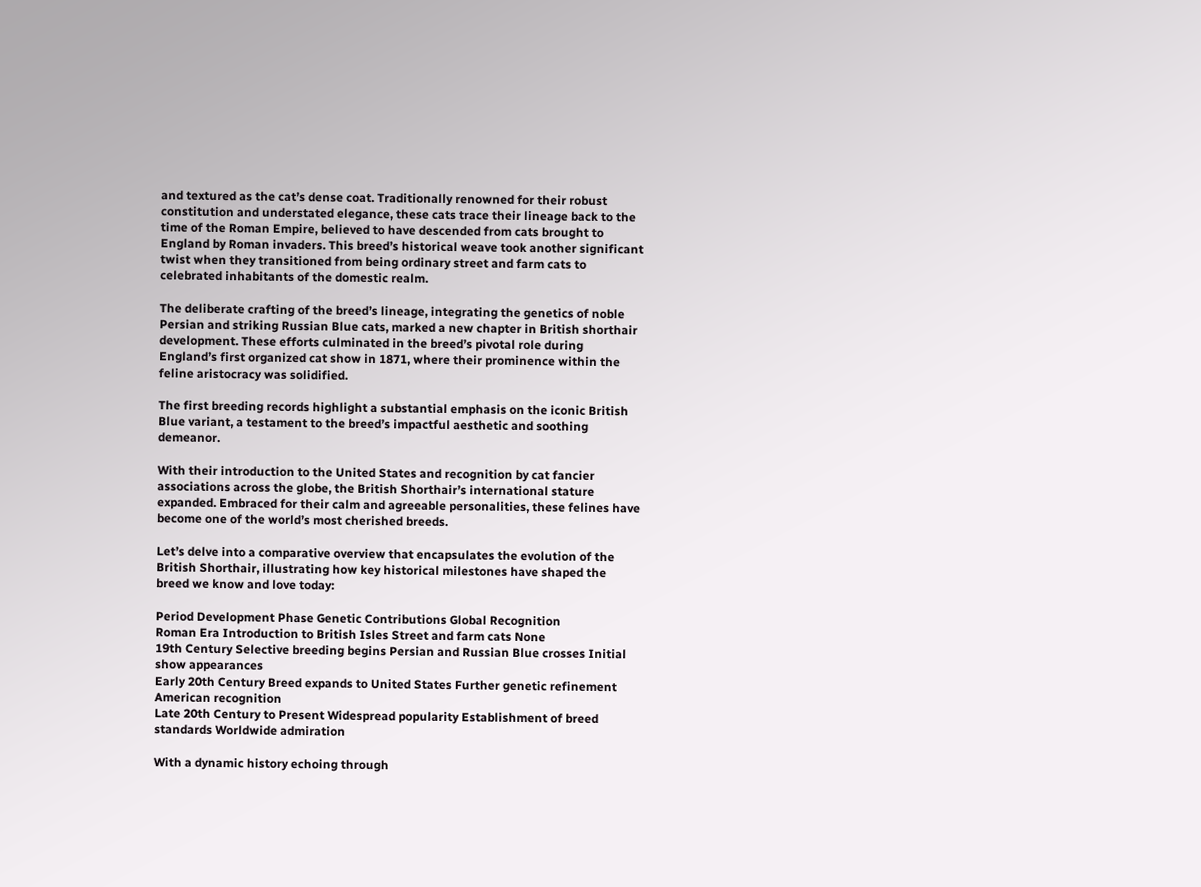and textured as the cat’s dense coat. Traditionally renowned for their robust constitution and understated elegance, these cats trace their lineage back to the time of the Roman Empire, believed to have descended from cats brought to England by Roman invaders. This breed’s historical weave took another significant twist when they transitioned from being ordinary street and farm cats to celebrated inhabitants of the domestic realm.

The deliberate crafting of the breed’s lineage, integrating the genetics of noble Persian and striking Russian Blue cats, marked a new chapter in British shorthair development. These efforts culminated in the breed’s pivotal role during England’s first organized cat show in 1871, where their prominence within the feline aristocracy was solidified.

The first breeding records highlight a substantial emphasis on the iconic British Blue variant, a testament to the breed’s impactful aesthetic and soothing demeanor.

With their introduction to the United States and recognition by cat fancier associations across the globe, the British Shorthair’s international stature expanded. Embraced for their calm and agreeable personalities, these felines have become one of the world’s most cherished breeds.

Let’s delve into a comparative overview that encapsulates the evolution of the British Shorthair, illustrating how key historical milestones have shaped the breed we know and love today:

Period Development Phase Genetic Contributions Global Recognition
Roman Era Introduction to British Isles Street and farm cats None
19th Century Selective breeding begins Persian and Russian Blue crosses Initial show appearances
Early 20th Century Breed expands to United States Further genetic refinement American recognition
Late 20th Century to Present Widespread popularity Establishment of breed standards Worldwide admiration

With a dynamic history echoing through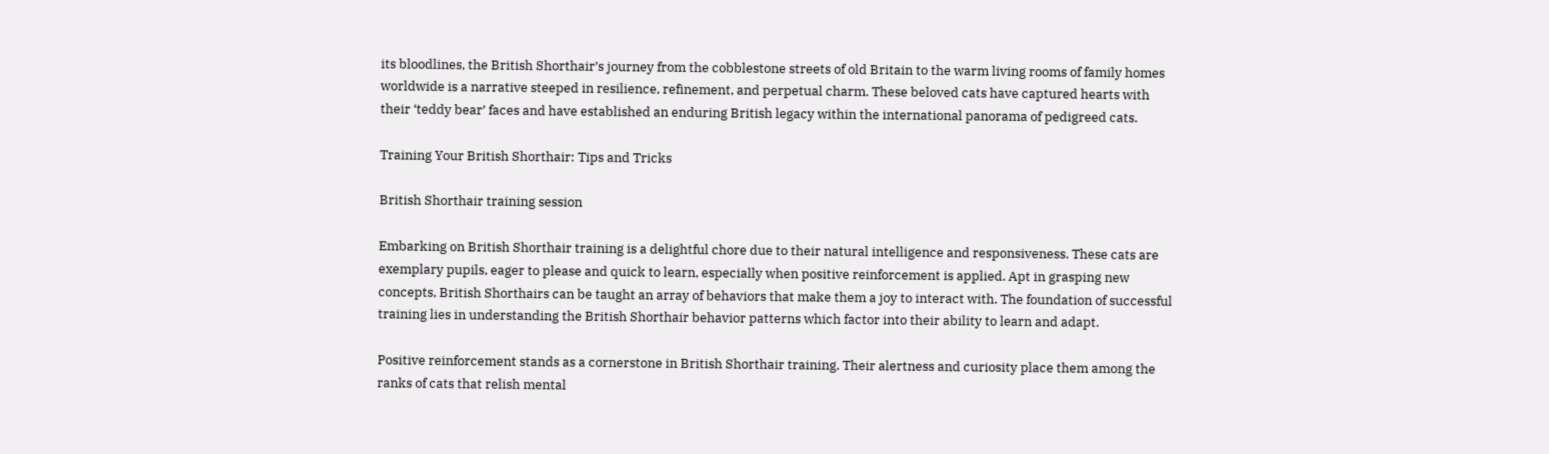its bloodlines, the British Shorthair’s journey from the cobblestone streets of old Britain to the warm living rooms of family homes worldwide is a narrative steeped in resilience, refinement, and perpetual charm. These beloved cats have captured hearts with their ‘teddy bear’ faces and have established an enduring British legacy within the international panorama of pedigreed cats.

Training Your British Shorthair: Tips and Tricks

British Shorthair training session

Embarking on British Shorthair training is a delightful chore due to their natural intelligence and responsiveness. These cats are exemplary pupils, eager to please and quick to learn, especially when positive reinforcement is applied. Apt in grasping new concepts, British Shorthairs can be taught an array of behaviors that make them a joy to interact with. The foundation of successful training lies in understanding the British Shorthair behavior patterns which factor into their ability to learn and adapt.

Positive reinforcement stands as a cornerstone in British Shorthair training. Their alertness and curiosity place them among the ranks of cats that relish mental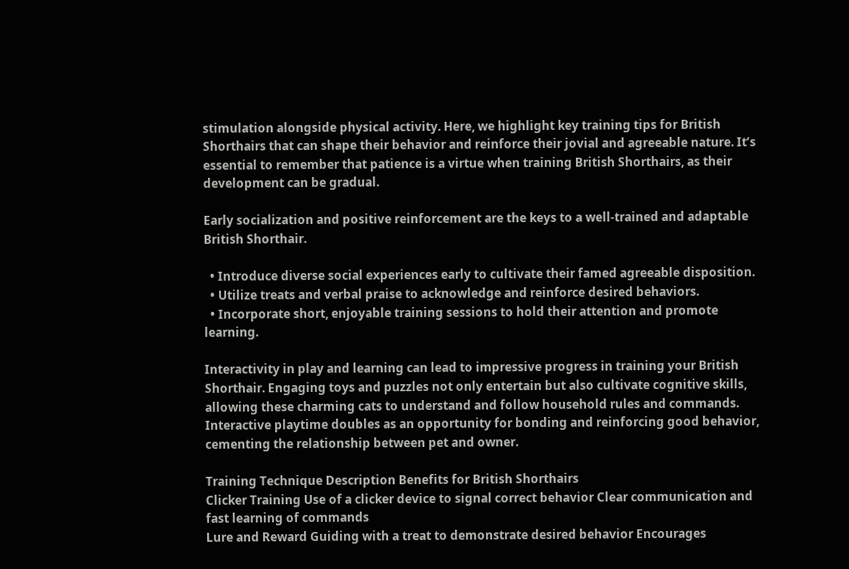stimulation alongside physical activity. Here, we highlight key training tips for British Shorthairs that can shape their behavior and reinforce their jovial and agreeable nature. It’s essential to remember that patience is a virtue when training British Shorthairs, as their development can be gradual.

Early socialization and positive reinforcement are the keys to a well-trained and adaptable British Shorthair.

  • Introduce diverse social experiences early to cultivate their famed agreeable disposition.
  • Utilize treats and verbal praise to acknowledge and reinforce desired behaviors.
  • Incorporate short, enjoyable training sessions to hold their attention and promote learning.

Interactivity in play and learning can lead to impressive progress in training your British Shorthair. Engaging toys and puzzles not only entertain but also cultivate cognitive skills, allowing these charming cats to understand and follow household rules and commands. Interactive playtime doubles as an opportunity for bonding and reinforcing good behavior, cementing the relationship between pet and owner.

Training Technique Description Benefits for British Shorthairs
Clicker Training Use of a clicker device to signal correct behavior Clear communication and fast learning of commands
Lure and Reward Guiding with a treat to demonstrate desired behavior Encourages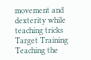movement and dexterity while teaching tricks
Target Training Teaching the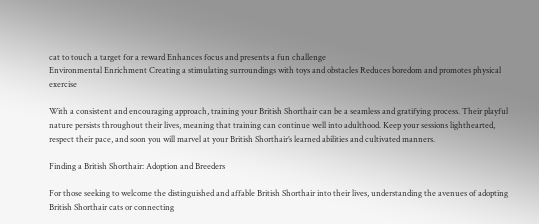cat to touch a target for a reward Enhances focus and presents a fun challenge
Environmental Enrichment Creating a stimulating surroundings with toys and obstacles Reduces boredom and promotes physical exercise

With a consistent and encouraging approach, training your British Shorthair can be a seamless and gratifying process. Their playful nature persists throughout their lives, meaning that training can continue well into adulthood. Keep your sessions lighthearted, respect their pace, and soon you will marvel at your British Shorthair’s learned abilities and cultivated manners.

Finding a British Shorthair: Adoption and Breeders

For those seeking to welcome the distinguished and affable British Shorthair into their lives, understanding the avenues of adopting British Shorthair cats or connecting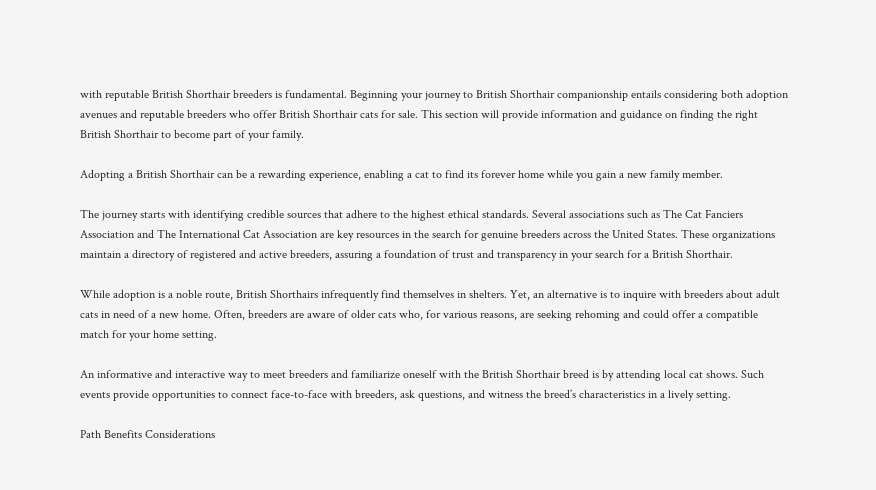with reputable British Shorthair breeders is fundamental. Beginning your journey to British Shorthair companionship entails considering both adoption avenues and reputable breeders who offer British Shorthair cats for sale. This section will provide information and guidance on finding the right British Shorthair to become part of your family.

Adopting a British Shorthair can be a rewarding experience, enabling a cat to find its forever home while you gain a new family member.

The journey starts with identifying credible sources that adhere to the highest ethical standards. Several associations such as The Cat Fanciers Association and The International Cat Association are key resources in the search for genuine breeders across the United States. These organizations maintain a directory of registered and active breeders, assuring a foundation of trust and transparency in your search for a British Shorthair.

While adoption is a noble route, British Shorthairs infrequently find themselves in shelters. Yet, an alternative is to inquire with breeders about adult cats in need of a new home. Often, breeders are aware of older cats who, for various reasons, are seeking rehoming and could offer a compatible match for your home setting.

An informative and interactive way to meet breeders and familiarize oneself with the British Shorthair breed is by attending local cat shows. Such events provide opportunities to connect face-to-face with breeders, ask questions, and witness the breed’s characteristics in a lively setting.

Path Benefits Considerations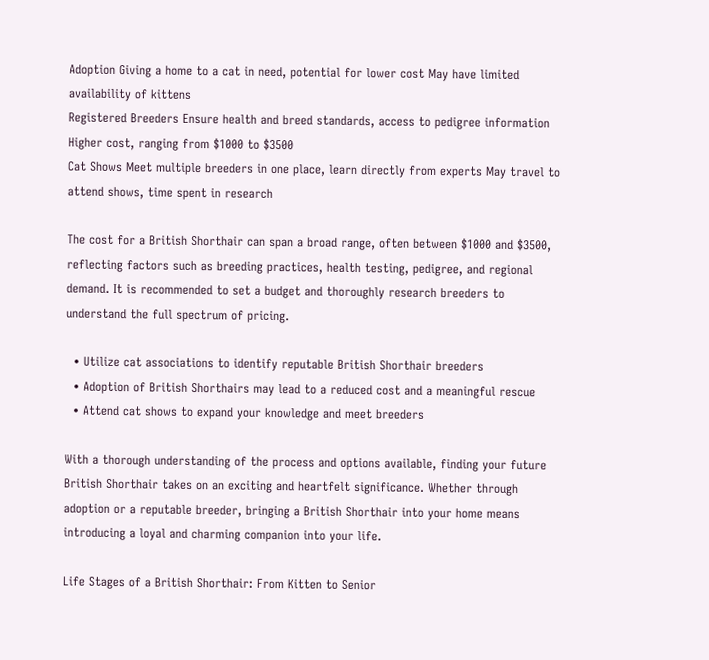Adoption Giving a home to a cat in need, potential for lower cost May have limited availability of kittens
Registered Breeders Ensure health and breed standards, access to pedigree information Higher cost, ranging from $1000 to $3500
Cat Shows Meet multiple breeders in one place, learn directly from experts May travel to attend shows, time spent in research

The cost for a British Shorthair can span a broad range, often between $1000 and $3500, reflecting factors such as breeding practices, health testing, pedigree, and regional demand. It is recommended to set a budget and thoroughly research breeders to understand the full spectrum of pricing.

  • Utilize cat associations to identify reputable British Shorthair breeders
  • Adoption of British Shorthairs may lead to a reduced cost and a meaningful rescue
  • Attend cat shows to expand your knowledge and meet breeders

With a thorough understanding of the process and options available, finding your future British Shorthair takes on an exciting and heartfelt significance. Whether through adoption or a reputable breeder, bringing a British Shorthair into your home means introducing a loyal and charming companion into your life.

Life Stages of a British Shorthair: From Kitten to Senior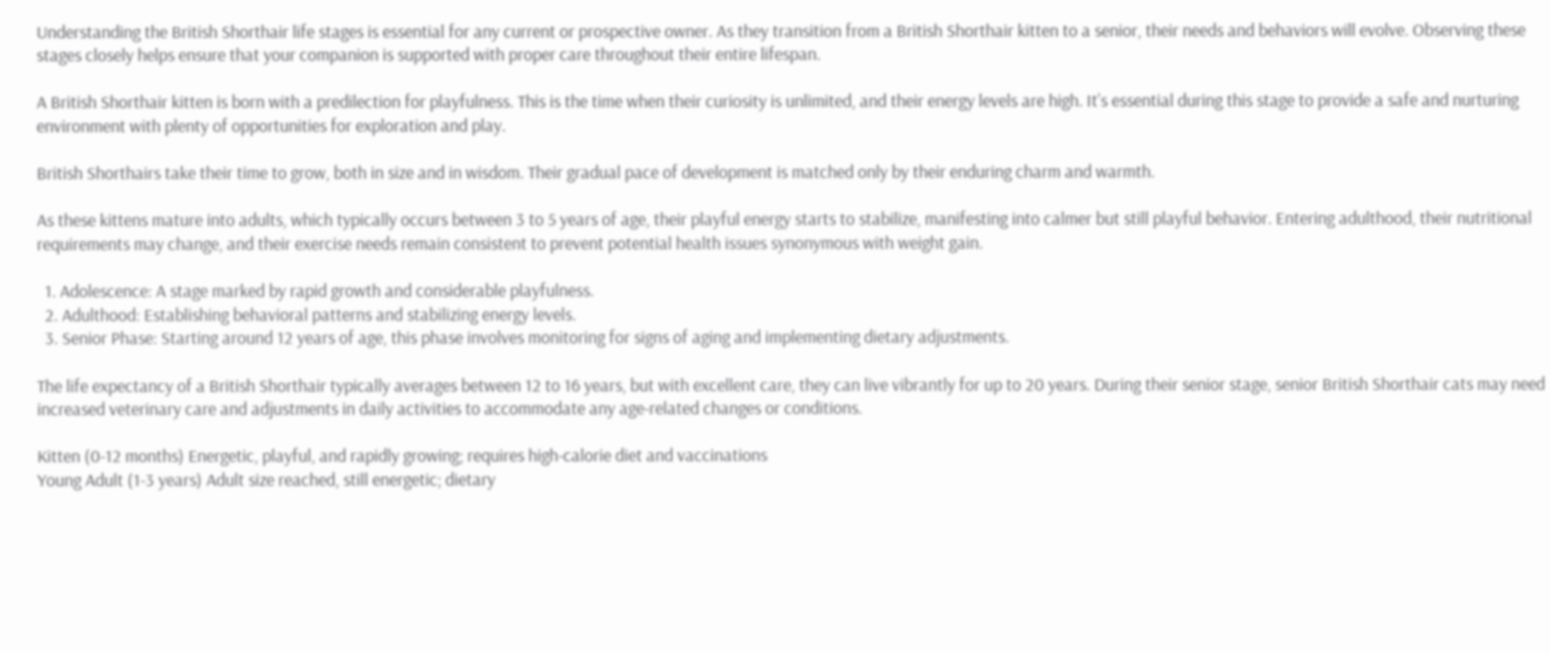Understanding the British Shorthair life stages is essential for any current or prospective owner. As they transition from a British Shorthair kitten to a senior, their needs and behaviors will evolve. Observing these stages closely helps ensure that your companion is supported with proper care throughout their entire lifespan.

A British Shorthair kitten is born with a predilection for playfulness. This is the time when their curiosity is unlimited, and their energy levels are high. It’s essential during this stage to provide a safe and nurturing environment with plenty of opportunities for exploration and play.

British Shorthairs take their time to grow, both in size and in wisdom. Their gradual pace of development is matched only by their enduring charm and warmth.

As these kittens mature into adults, which typically occurs between 3 to 5 years of age, their playful energy starts to stabilize, manifesting into calmer but still playful behavior. Entering adulthood, their nutritional requirements may change, and their exercise needs remain consistent to prevent potential health issues synonymous with weight gain.

  1. Adolescence: A stage marked by rapid growth and considerable playfulness.
  2. Adulthood: Establishing behavioral patterns and stabilizing energy levels.
  3. Senior Phase: Starting around 12 years of age, this phase involves monitoring for signs of aging and implementing dietary adjustments.

The life expectancy of a British Shorthair typically averages between 12 to 16 years, but with excellent care, they can live vibrantly for up to 20 years. During their senior stage, senior British Shorthair cats may need increased veterinary care and adjustments in daily activities to accommodate any age-related changes or conditions.

Kitten (0-12 months) Energetic, playful, and rapidly growing; requires high-calorie diet and vaccinations
Young Adult (1-3 years) Adult size reached, still energetic; dietary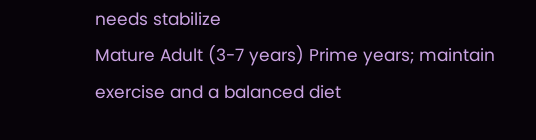needs stabilize
Mature Adult (3-7 years) Prime years; maintain exercise and a balanced diet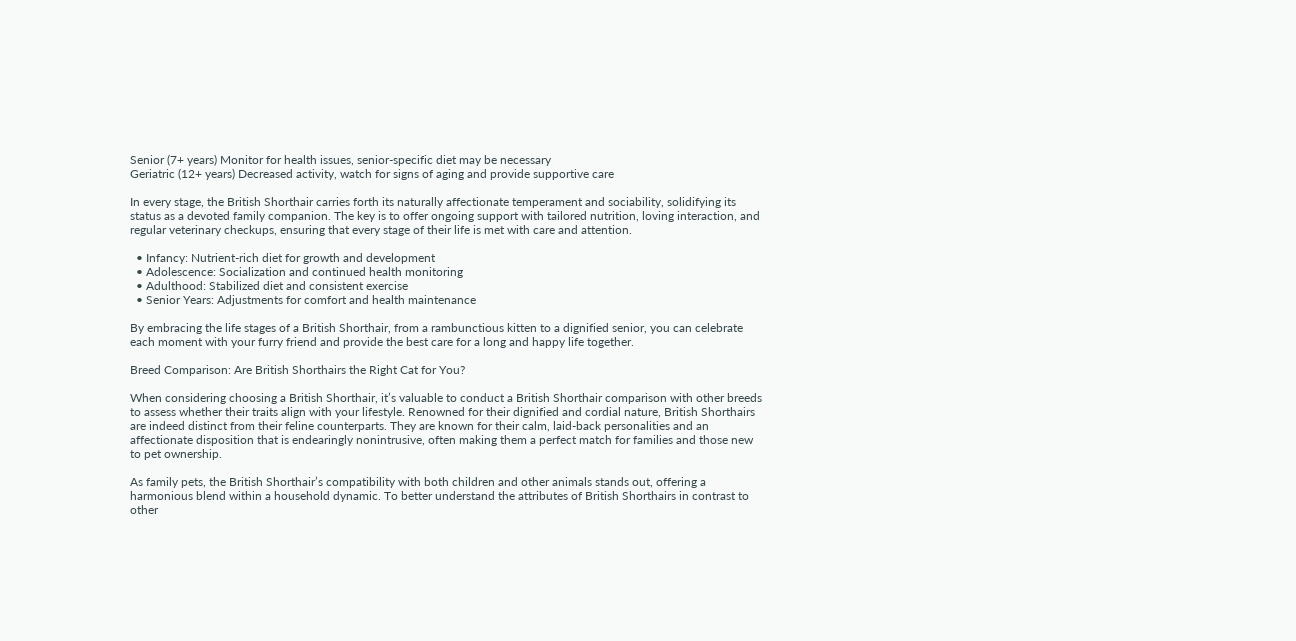Senior (7+ years) Monitor for health issues, senior-specific diet may be necessary
Geriatric (12+ years) Decreased activity, watch for signs of aging and provide supportive care

In every stage, the British Shorthair carries forth its naturally affectionate temperament and sociability, solidifying its status as a devoted family companion. The key is to offer ongoing support with tailored nutrition, loving interaction, and regular veterinary checkups, ensuring that every stage of their life is met with care and attention.

  • Infancy: Nutrient-rich diet for growth and development
  • Adolescence: Socialization and continued health monitoring
  • Adulthood: Stabilized diet and consistent exercise
  • Senior Years: Adjustments for comfort and health maintenance

By embracing the life stages of a British Shorthair, from a rambunctious kitten to a dignified senior, you can celebrate each moment with your furry friend and provide the best care for a long and happy life together.

Breed Comparison: Are British Shorthairs the Right Cat for You?

When considering choosing a British Shorthair, it’s valuable to conduct a British Shorthair comparison with other breeds to assess whether their traits align with your lifestyle. Renowned for their dignified and cordial nature, British Shorthairs are indeed distinct from their feline counterparts. They are known for their calm, laid-back personalities and an affectionate disposition that is endearingly nonintrusive, often making them a perfect match for families and those new to pet ownership.

As family pets, the British Shorthair’s compatibility with both children and other animals stands out, offering a harmonious blend within a household dynamic. To better understand the attributes of British Shorthairs in contrast to other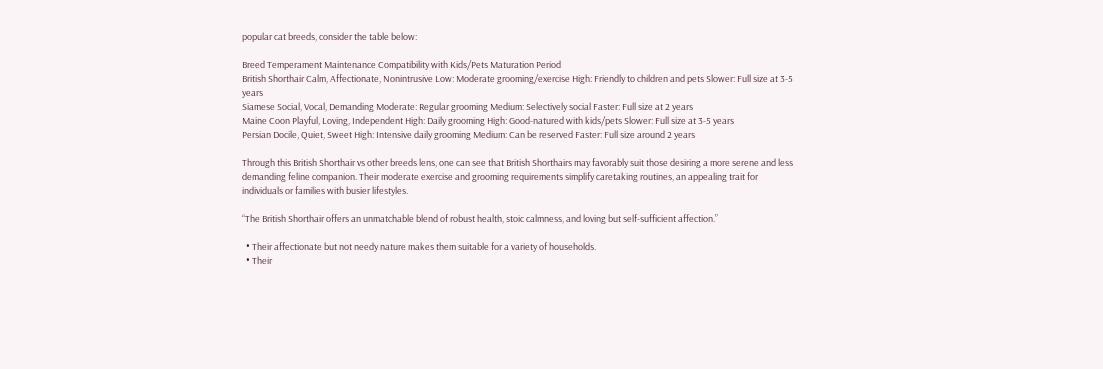popular cat breeds, consider the table below:

Breed Temperament Maintenance Compatibility with Kids/Pets Maturation Period
British Shorthair Calm, Affectionate, Nonintrusive Low: Moderate grooming/exercise High: Friendly to children and pets Slower: Full size at 3-5 years
Siamese Social, Vocal, Demanding Moderate: Regular grooming Medium: Selectively social Faster: Full size at 2 years
Maine Coon Playful, Loving, Independent High: Daily grooming High: Good-natured with kids/pets Slower: Full size at 3-5 years
Persian Docile, Quiet, Sweet High: Intensive daily grooming Medium: Can be reserved Faster: Full size around 2 years

Through this British Shorthair vs other breeds lens, one can see that British Shorthairs may favorably suit those desiring a more serene and less demanding feline companion. Their moderate exercise and grooming requirements simplify caretaking routines, an appealing trait for individuals or families with busier lifestyles.

“The British Shorthair offers an unmatchable blend of robust health, stoic calmness, and loving but self-sufficient affection.”

  • Their affectionate but not needy nature makes them suitable for a variety of households.
  • Their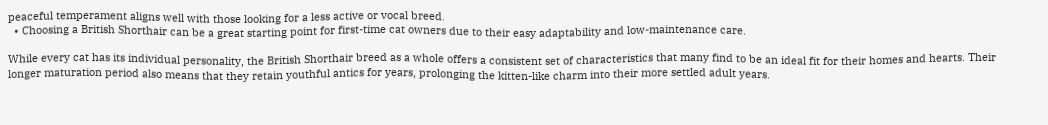peaceful temperament aligns well with those looking for a less active or vocal breed.
  • Choosing a British Shorthair can be a great starting point for first-time cat owners due to their easy adaptability and low-maintenance care.

While every cat has its individual personality, the British Shorthair breed as a whole offers a consistent set of characteristics that many find to be an ideal fit for their homes and hearts. Their longer maturation period also means that they retain youthful antics for years, prolonging the kitten-like charm into their more settled adult years.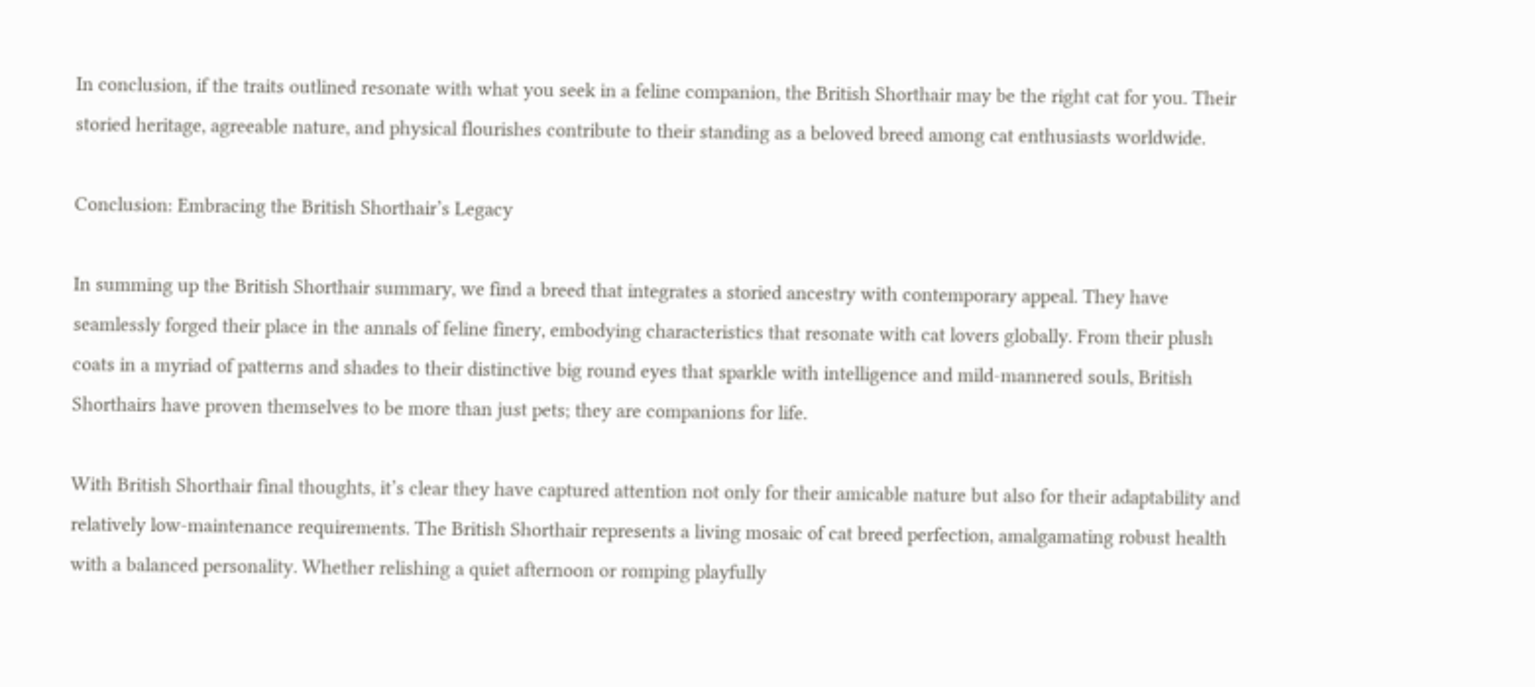In conclusion, if the traits outlined resonate with what you seek in a feline companion, the British Shorthair may be the right cat for you. Their storied heritage, agreeable nature, and physical flourishes contribute to their standing as a beloved breed among cat enthusiasts worldwide.

Conclusion: Embracing the British Shorthair’s Legacy

In summing up the British Shorthair summary, we find a breed that integrates a storied ancestry with contemporary appeal. They have seamlessly forged their place in the annals of feline finery, embodying characteristics that resonate with cat lovers globally. From their plush coats in a myriad of patterns and shades to their distinctive big round eyes that sparkle with intelligence and mild-mannered souls, British Shorthairs have proven themselves to be more than just pets; they are companions for life.

With British Shorthair final thoughts, it’s clear they have captured attention not only for their amicable nature but also for their adaptability and relatively low-maintenance requirements. The British Shorthair represents a living mosaic of cat breed perfection, amalgamating robust health with a balanced personality. Whether relishing a quiet afternoon or romping playfully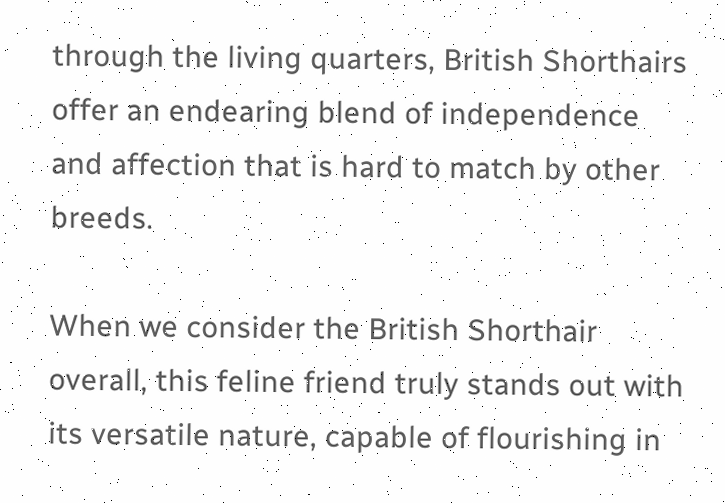through the living quarters, British Shorthairs offer an endearing blend of independence and affection that is hard to match by other breeds.

When we consider the British Shorthair overall, this feline friend truly stands out with its versatile nature, capable of flourishing in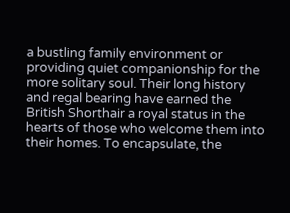a bustling family environment or providing quiet companionship for the more solitary soul. Their long history and regal bearing have earned the British Shorthair a royal status in the hearts of those who welcome them into their homes. To encapsulate, the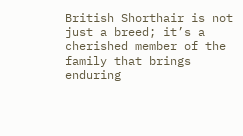British Shorthair is not just a breed; it’s a cherished member of the family that brings enduring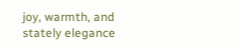joy, warmth, and stately elegance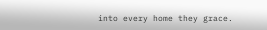into every home they grace.